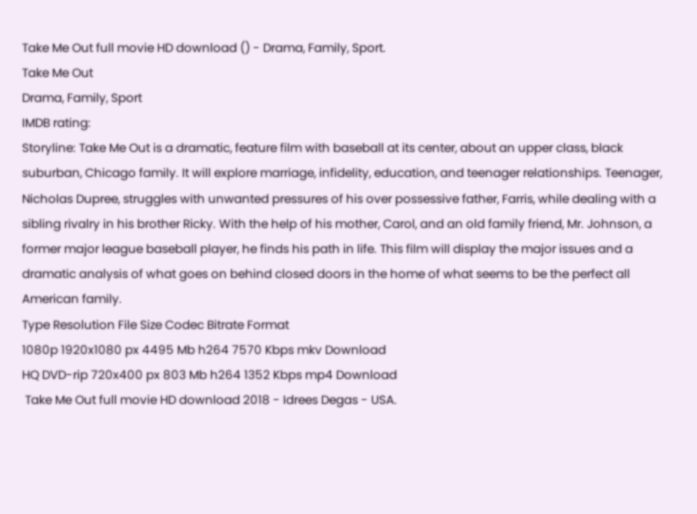Take Me Out full movie HD download () - Drama, Family, Sport.
Take Me Out
Drama, Family, Sport
IMDB rating:
Storyline: Take Me Out is a dramatic, feature film with baseball at its center, about an upper class, black suburban, Chicago family. It will explore marriage, infidelity, education, and teenager relationships. Teenager, Nicholas Dupree, struggles with unwanted pressures of his over possessive father, Farris, while dealing with a sibling rivalry in his brother Ricky. With the help of his mother, Carol, and an old family friend, Mr. Johnson, a former major league baseball player, he finds his path in life. This film will display the major issues and a dramatic analysis of what goes on behind closed doors in the home of what seems to be the perfect all American family.
Type Resolution File Size Codec Bitrate Format
1080p 1920x1080 px 4495 Mb h264 7570 Kbps mkv Download
HQ DVD-rip 720x400 px 803 Mb h264 1352 Kbps mp4 Download
 Take Me Out full movie HD download 2018 - Idrees Degas - USA.